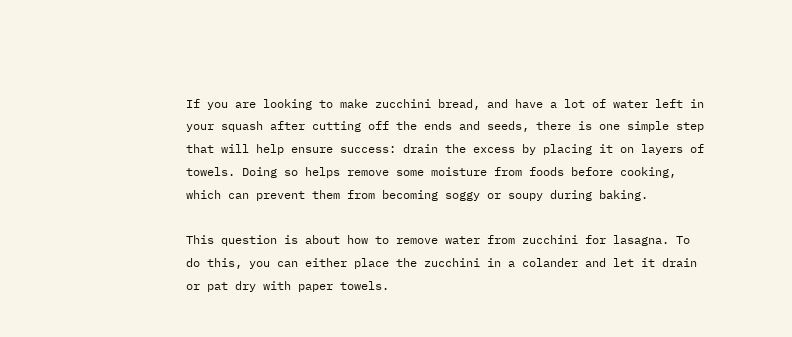If you are looking to make zucchini bread, and have a lot of water left in your squash after cutting off the ends and seeds, there is one simple step that will help ensure success: drain the excess by placing it on layers of towels. Doing so helps remove some moisture from foods before cooking, which can prevent them from becoming soggy or soupy during baking.

This question is about how to remove water from zucchini for lasagna. To do this, you can either place the zucchini in a colander and let it drain or pat dry with paper towels.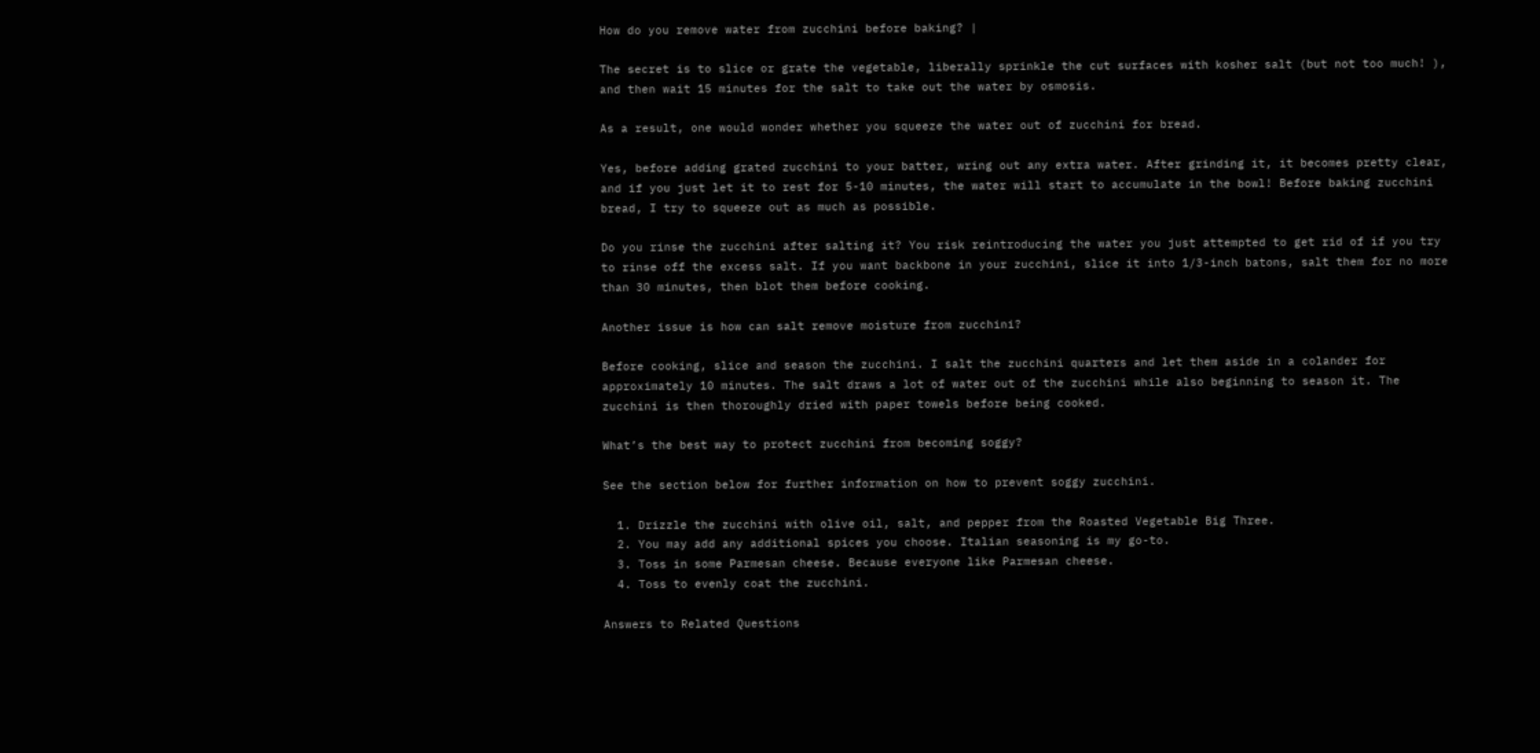How do you remove water from zucchini before baking? |

The secret is to slice or grate the vegetable, liberally sprinkle the cut surfaces with kosher salt (but not too much! ), and then wait 15 minutes for the salt to take out the water by osmosis.

As a result, one would wonder whether you squeeze the water out of zucchini for bread.

Yes, before adding grated zucchini to your batter, wring out any extra water. After grinding it, it becomes pretty clear, and if you just let it to rest for 5-10 minutes, the water will start to accumulate in the bowl! Before baking zucchini bread, I try to squeeze out as much as possible.

Do you rinse the zucchini after salting it? You risk reintroducing the water you just attempted to get rid of if you try to rinse off the excess salt. If you want backbone in your zucchini, slice it into 1/3-inch batons, salt them for no more than 30 minutes, then blot them before cooking.

Another issue is how can salt remove moisture from zucchini?

Before cooking, slice and season the zucchini. I salt the zucchini quarters and let them aside in a colander for approximately 10 minutes. The salt draws a lot of water out of the zucchini while also beginning to season it. The zucchini is then thoroughly dried with paper towels before being cooked.

What’s the best way to protect zucchini from becoming soggy?

See the section below for further information on how to prevent soggy zucchini.

  1. Drizzle the zucchini with olive oil, salt, and pepper from the Roasted Vegetable Big Three.
  2. You may add any additional spices you choose. Italian seasoning is my go-to.
  3. Toss in some Parmesan cheese. Because everyone like Parmesan cheese.
  4. Toss to evenly coat the zucchini.

Answers to Related Questions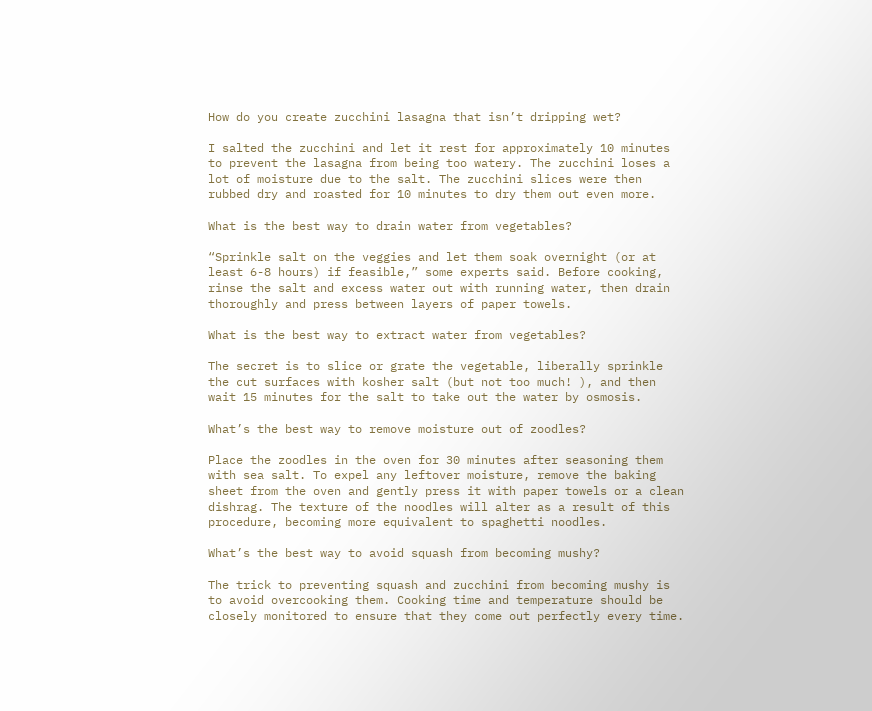How do you create zucchini lasagna that isn’t dripping wet?

I salted the zucchini and let it rest for approximately 10 minutes to prevent the lasagna from being too watery. The zucchini loses a lot of moisture due to the salt. The zucchini slices were then rubbed dry and roasted for 10 minutes to dry them out even more.

What is the best way to drain water from vegetables?

“Sprinkle salt on the veggies and let them soak overnight (or at least 6-8 hours) if feasible,” some experts said. Before cooking, rinse the salt and excess water out with running water, then drain thoroughly and press between layers of paper towels.

What is the best way to extract water from vegetables?

The secret is to slice or grate the vegetable, liberally sprinkle the cut surfaces with kosher salt (but not too much! ), and then wait 15 minutes for the salt to take out the water by osmosis.

What’s the best way to remove moisture out of zoodles?

Place the zoodles in the oven for 30 minutes after seasoning them with sea salt. To expel any leftover moisture, remove the baking sheet from the oven and gently press it with paper towels or a clean dishrag. The texture of the noodles will alter as a result of this procedure, becoming more equivalent to spaghetti noodles.

What’s the best way to avoid squash from becoming mushy?

The trick to preventing squash and zucchini from becoming mushy is to avoid overcooking them. Cooking time and temperature should be closely monitored to ensure that they come out perfectly every time.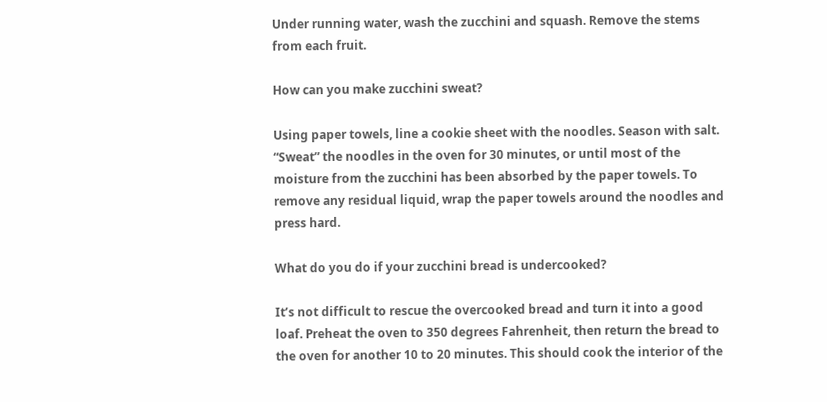Under running water, wash the zucchini and squash. Remove the stems from each fruit.

How can you make zucchini sweat?

Using paper towels, line a cookie sheet with the noodles. Season with salt. “Sweat” the noodles in the oven for 30 minutes, or until most of the moisture from the zucchini has been absorbed by the paper towels. To remove any residual liquid, wrap the paper towels around the noodles and press hard.

What do you do if your zucchini bread is undercooked?

It’s not difficult to rescue the overcooked bread and turn it into a good loaf. Preheat the oven to 350 degrees Fahrenheit, then return the bread to the oven for another 10 to 20 minutes. This should cook the interior of the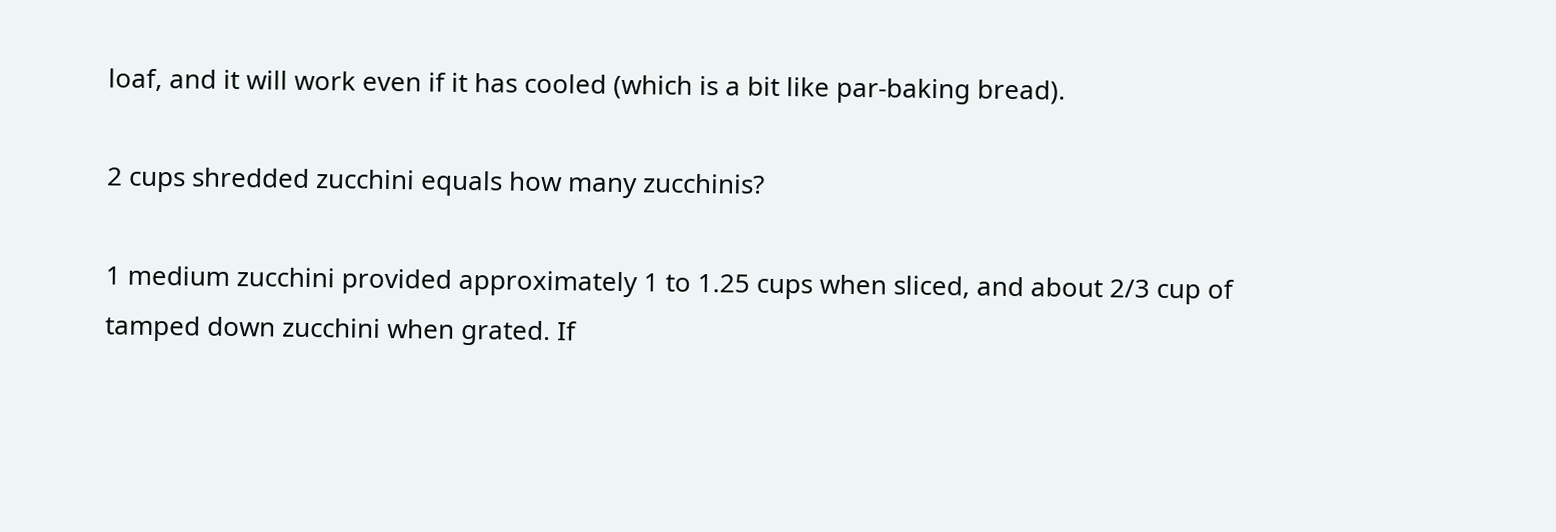loaf, and it will work even if it has cooled (which is a bit like par-baking bread).

2 cups shredded zucchini equals how many zucchinis?

1 medium zucchini provided approximately 1 to 1.25 cups when sliced, and about 2/3 cup of tamped down zucchini when grated. If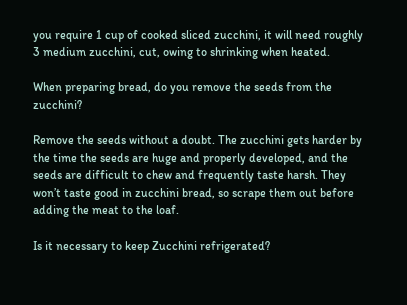you require 1 cup of cooked sliced zucchini, it will need roughly 3 medium zucchini, cut, owing to shrinking when heated.

When preparing bread, do you remove the seeds from the zucchini?

Remove the seeds without a doubt. The zucchini gets harder by the time the seeds are huge and properly developed, and the seeds are difficult to chew and frequently taste harsh. They won’t taste good in zucchini bread, so scrape them out before adding the meat to the loaf.

Is it necessary to keep Zucchini refrigerated?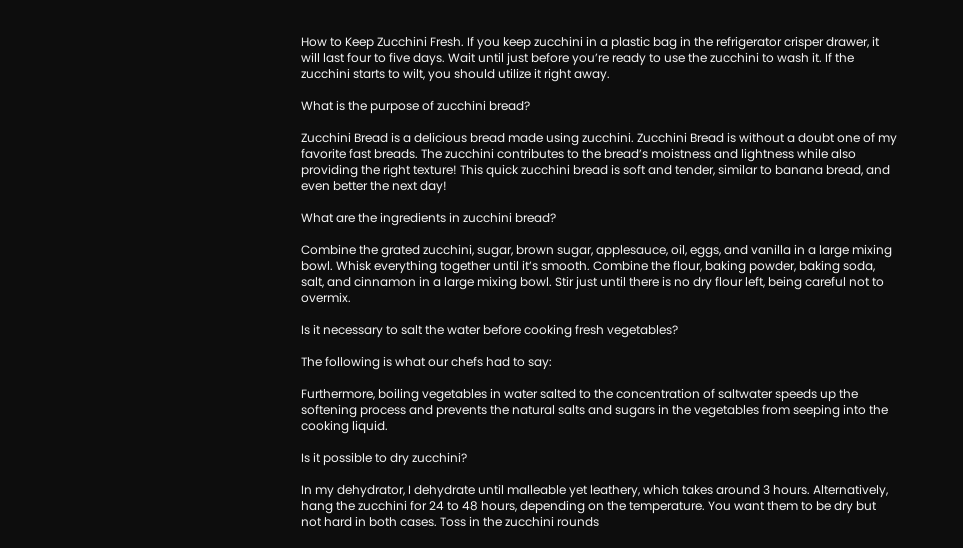How to Keep Zucchini Fresh. If you keep zucchini in a plastic bag in the refrigerator crisper drawer, it will last four to five days. Wait until just before you’re ready to use the zucchini to wash it. If the zucchini starts to wilt, you should utilize it right away.

What is the purpose of zucchini bread?

Zucchini Bread is a delicious bread made using zucchini. Zucchini Bread is without a doubt one of my favorite fast breads. The zucchini contributes to the bread’s moistness and lightness while also providing the right texture! This quick zucchini bread is soft and tender, similar to banana bread, and even better the next day!

What are the ingredients in zucchini bread?

Combine the grated zucchini, sugar, brown sugar, applesauce, oil, eggs, and vanilla in a large mixing bowl. Whisk everything together until it’s smooth. Combine the flour, baking powder, baking soda, salt, and cinnamon in a large mixing bowl. Stir just until there is no dry flour left, being careful not to overmix.

Is it necessary to salt the water before cooking fresh vegetables?

The following is what our chefs had to say:

Furthermore, boiling vegetables in water salted to the concentration of saltwater speeds up the softening process and prevents the natural salts and sugars in the vegetables from seeping into the cooking liquid.

Is it possible to dry zucchini?

In my dehydrator, I dehydrate until malleable yet leathery, which takes around 3 hours. Alternatively, hang the zucchini for 24 to 48 hours, depending on the temperature. You want them to be dry but not hard in both cases. Toss in the zucchini rounds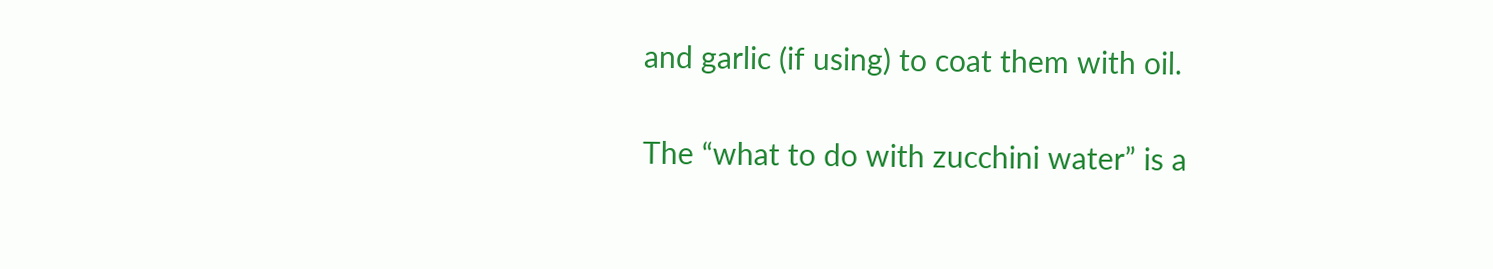and garlic (if using) to coat them with oil.

The “what to do with zucchini water” is a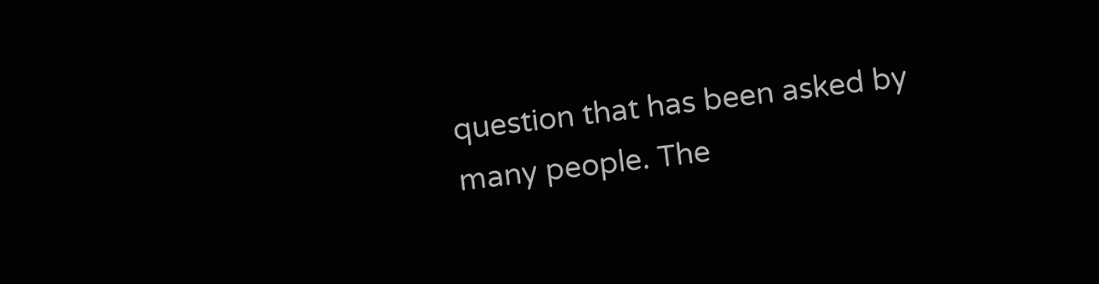question that has been asked by many people. The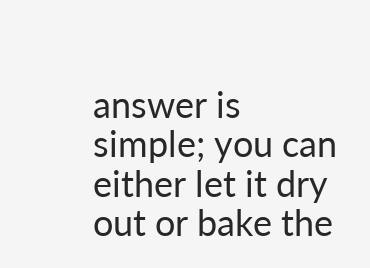answer is simple; you can either let it dry out or bake the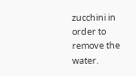zucchini in order to remove the water.